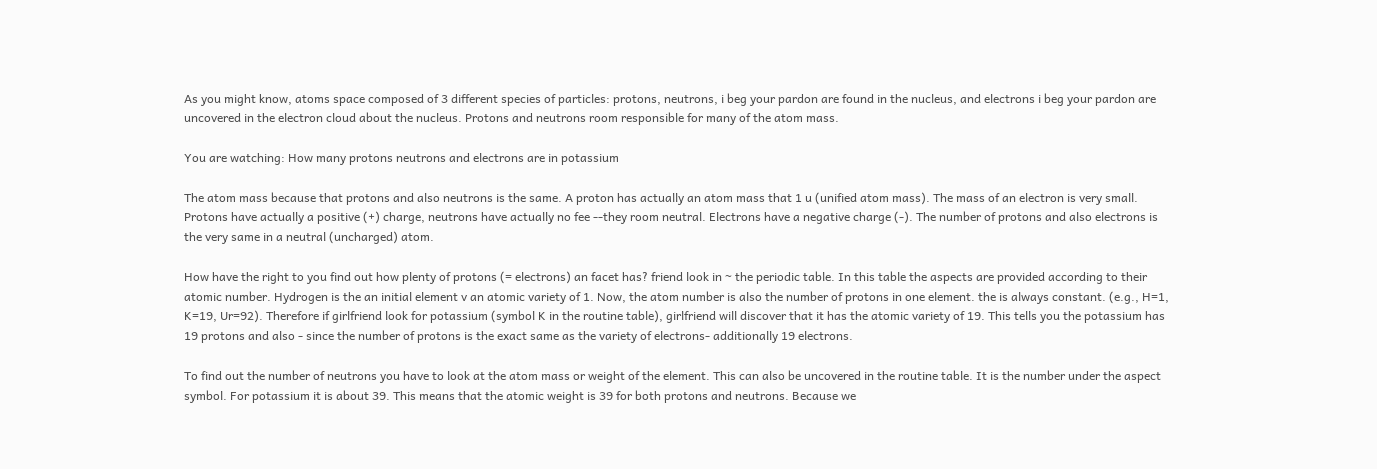As you might know, atoms space composed of 3 different species of particles: protons, neutrons, i beg your pardon are found in the nucleus, and electrons i beg your pardon are uncovered in the electron cloud about the nucleus. Protons and neutrons room responsible for many of the atom mass.

You are watching: How many protons neutrons and electrons are in potassium

The atom mass because that protons and also neutrons is the same. A proton has actually an atom mass that 1 u (unified atom mass). The mass of an electron is very small. Protons have actually a positive (+) charge, neutrons have actually no fee --they room neutral. Electrons have a negative charge (-). The number of protons and also electrons is the very same in a neutral (uncharged) atom.

How have the right to you find out how plenty of protons (= electrons) an facet has? friend look in ~ the periodic table. In this table the aspects are provided according to their atomic number. Hydrogen is the an initial element v an atomic variety of 1. Now, the atom number is also the number of protons in one element. the is always constant. (e.g., H=1, K=19, Ur=92). Therefore if girlfriend look for potassium (symbol K in the routine table), girlfriend will discover that it has the atomic variety of 19. This tells you the potassium has 19 protons and also - since the number of protons is the exact same as the variety of electrons- additionally 19 electrons.

To find out the number of neutrons you have to look at the atom mass or weight of the element. This can also be uncovered in the routine table. It is the number under the aspect symbol. For potassium it is about 39. This means that the atomic weight is 39 for both protons and neutrons. Because we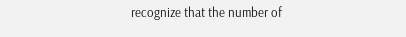recognize that the number of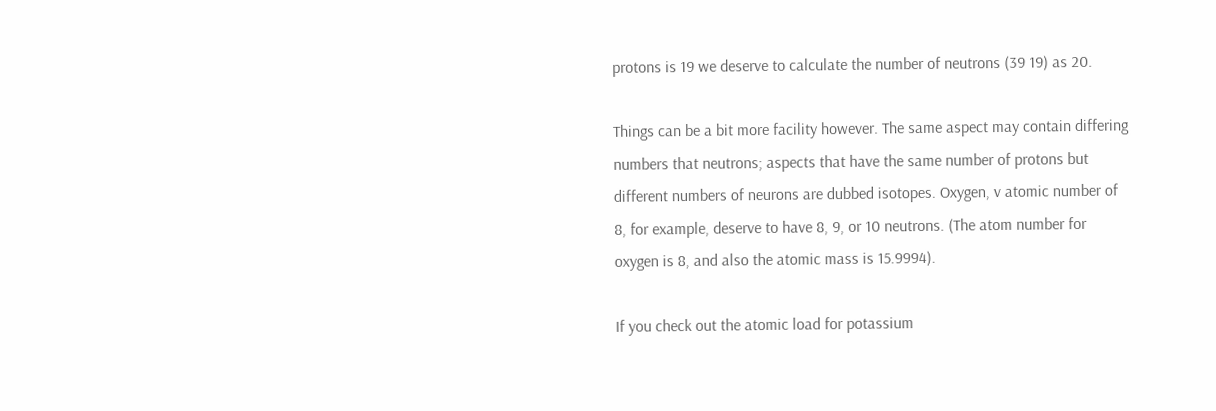protons is 19 we deserve to calculate the number of neutrons (39 19) as 20.

Things can be a bit more facility however. The same aspect may contain differing numbers that neutrons; aspects that have the same number of protons but different numbers of neurons are dubbed isotopes. Oxygen, v atomic number of 8, for example, deserve to have 8, 9, or 10 neutrons. (The atom number for oxygen is 8, and also the atomic mass is 15.9994).

If you check out the atomic load for potassium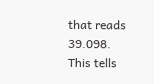that reads 39.098. This tells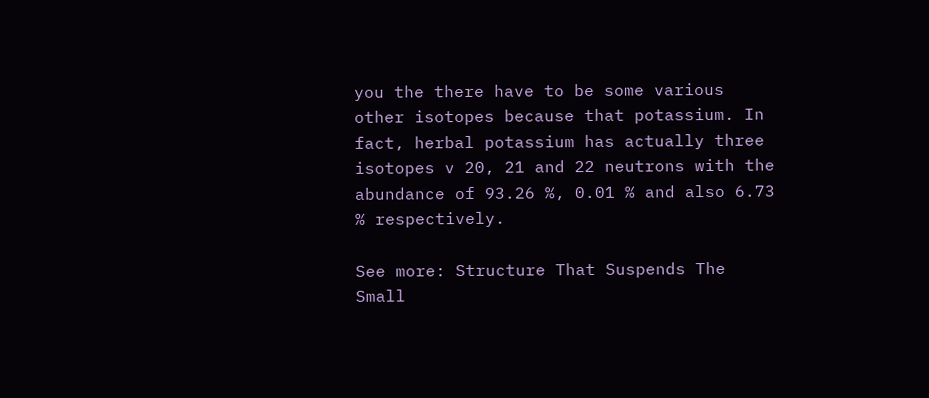you the there have to be some various other isotopes because that potassium. In fact, herbal potassium has actually three isotopes v 20, 21 and 22 neutrons with the abundance of 93.26 %, 0.01 % and also 6.73 % respectively.

See more: Structure That Suspends The Small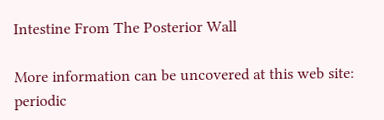Intestine From The Posterior Wall

More information can be uncovered at this web site: periodic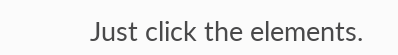Just click the elements.